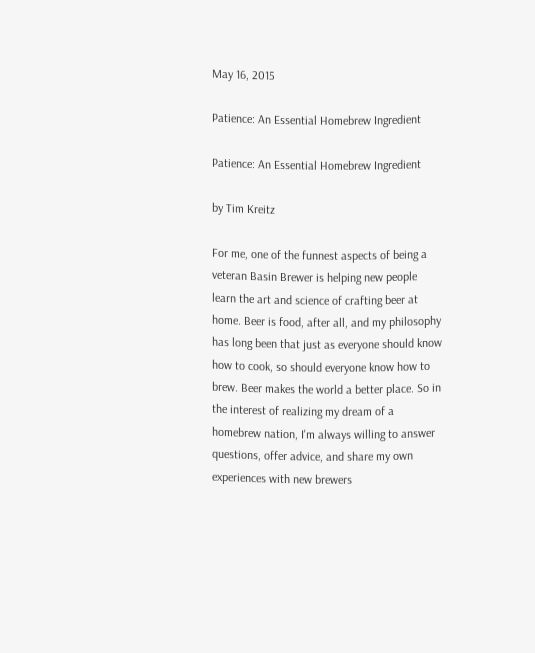May 16, 2015

Patience: An Essential Homebrew Ingredient

Patience: An Essential Homebrew Ingredient

by Tim Kreitz

For me, one of the funnest aspects of being a veteran Basin Brewer is helping new people learn the art and science of crafting beer at home. Beer is food, after all, and my philosophy has long been that just as everyone should know how to cook, so should everyone know how to brew. Beer makes the world a better place. So in the interest of realizing my dream of a homebrew nation, I'm always willing to answer questions, offer advice, and share my own
experiences with new brewers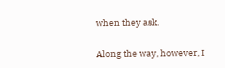when they ask.

Along the way, however, I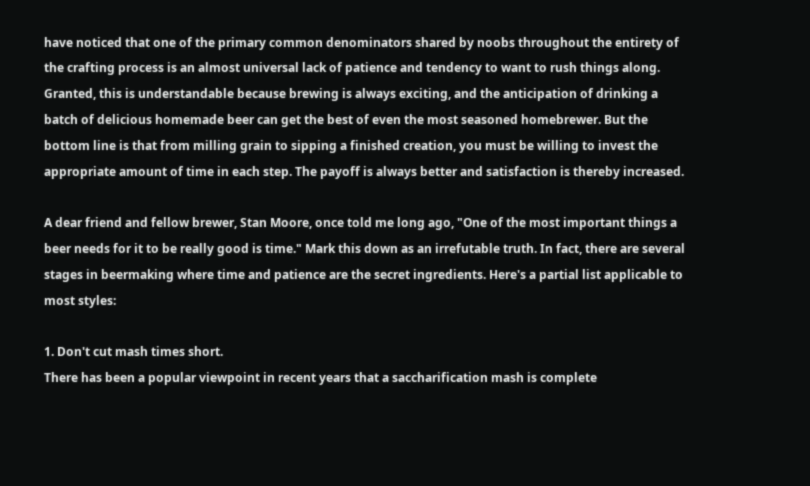have noticed that one of the primary common denominators shared by noobs throughout the entirety of the crafting process is an almost universal lack of patience and tendency to want to rush things along. Granted, this is understandable because brewing is always exciting, and the anticipation of drinking a batch of delicious homemade beer can get the best of even the most seasoned homebrewer. But the bottom line is that from milling grain to sipping a finished creation, you must be willing to invest the appropriate amount of time in each step. The payoff is always better and satisfaction is thereby increased.

A dear friend and fellow brewer, Stan Moore, once told me long ago, "One of the most important things a beer needs for it to be really good is time." Mark this down as an irrefutable truth. In fact, there are several stages in beermaking where time and patience are the secret ingredients. Here's a partial list applicable to most styles:

1. Don't cut mash times short.
There has been a popular viewpoint in recent years that a saccharification mash is complete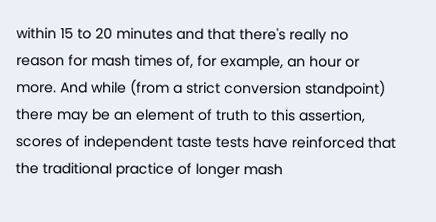within 15 to 20 minutes and that there's really no reason for mash times of, for example, an hour or more. And while (from a strict conversion standpoint) there may be an element of truth to this assertion, scores of independent taste tests have reinforced that the traditional practice of longer mash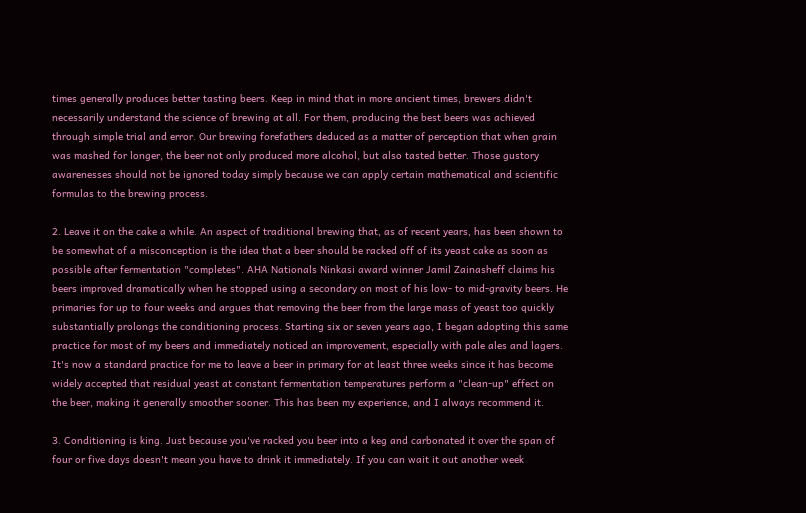times generally produces better tasting beers. Keep in mind that in more ancient times, brewers didn't necessarily understand the science of brewing at all. For them, producing the best beers was achieved through simple trial and error. Our brewing forefathers deduced as a matter of perception that when grain was mashed for longer, the beer not only produced more alcohol, but also tasted better. Those gustory awarenesses should not be ignored today simply because we can apply certain mathematical and scientific formulas to the brewing process.

2. Leave it on the cake a while. An aspect of traditional brewing that, as of recent years, has been shown to be somewhat of a misconception is the idea that a beer should be racked off of its yeast cake as soon as possible after fermentation "completes". AHA Nationals Ninkasi award winner Jamil Zainasheff claims his beers improved dramatically when he stopped using a secondary on most of his low- to mid-gravity beers. He primaries for up to four weeks and argues that removing the beer from the large mass of yeast too quickly substantially prolongs the conditioning process. Starting six or seven years ago, I began adopting this same practice for most of my beers and immediately noticed an improvement, especially with pale ales and lagers. It's now a standard practice for me to leave a beer in primary for at least three weeks since it has become widely accepted that residual yeast at constant fermentation temperatures perform a "clean-up" effect on the beer, making it generally smoother sooner. This has been my experience, and I always recommend it.

3. Conditioning is king. Just because you've racked you beer into a keg and carbonated it over the span of four or five days doesn't mean you have to drink it immediately. If you can wait it out another week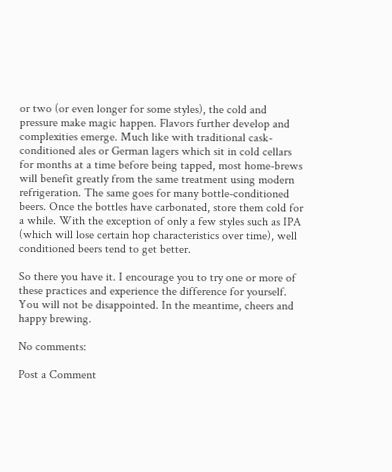or two (or even longer for some styles), the cold and pressure make magic happen. Flavors further develop and complexities emerge. Much like with traditional cask-conditioned ales or German lagers which sit in cold cellars for months at a time before being tapped, most home-brews will benefit greatly from the same treatment using modern refrigeration. The same goes for many bottle-conditioned beers. Once the bottles have carbonated, store them cold for a while. With the exception of only a few styles such as IPA (which will lose certain hop characteristics over time), well conditioned beers tend to get better.

So there you have it. I encourage you to try one or more of these practices and experience the difference for yourself. You will not be disappointed. In the meantime, cheers and happy brewing.

No comments:

Post a Comment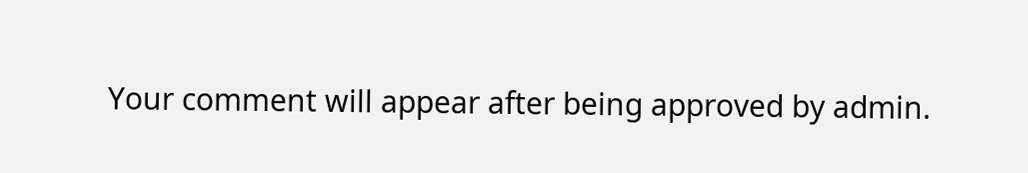Your comment will appear after being approved by admin.